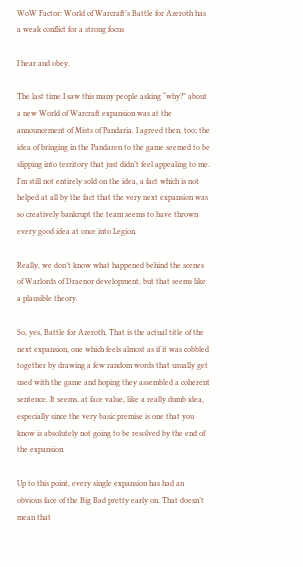WoW Factor: World of Warcraft’s Battle for Azeroth has a weak conflict for a strong focus

I hear and obey.

The last time I saw this many people asking “why?” about a new World of Warcraft expansion was at the announcement of Mists of Pandaria. I agreed then, too; the idea of bringing in the Pandaren to the game seemed to be slipping into territory that just didn’t feel appealing to me. I’m still not entirely sold on the idea, a fact which is not helped at all by the fact that the very next expansion was so creatively bankrupt the team seems to have thrown every good idea at once into Legion.

Really, we don’t know what happened behind the scenes of Warlords of Draenor development, but that seems like a plausible theory.

So, yes, Battle for Azeroth. That is the actual title of the next expansion, one which feels almost as if it was cobbled together by drawing a few random words that usually get used with the game and hoping they assembled a coherent sentence. It seems, at face value, like a really dumb idea, especially since the very basic premise is one that you know is absolutely not going to be resolved by the end of the expansion.

Up to this point, every single expansion has had an obvious face of the Big Bad pretty early on. That doesn’t mean that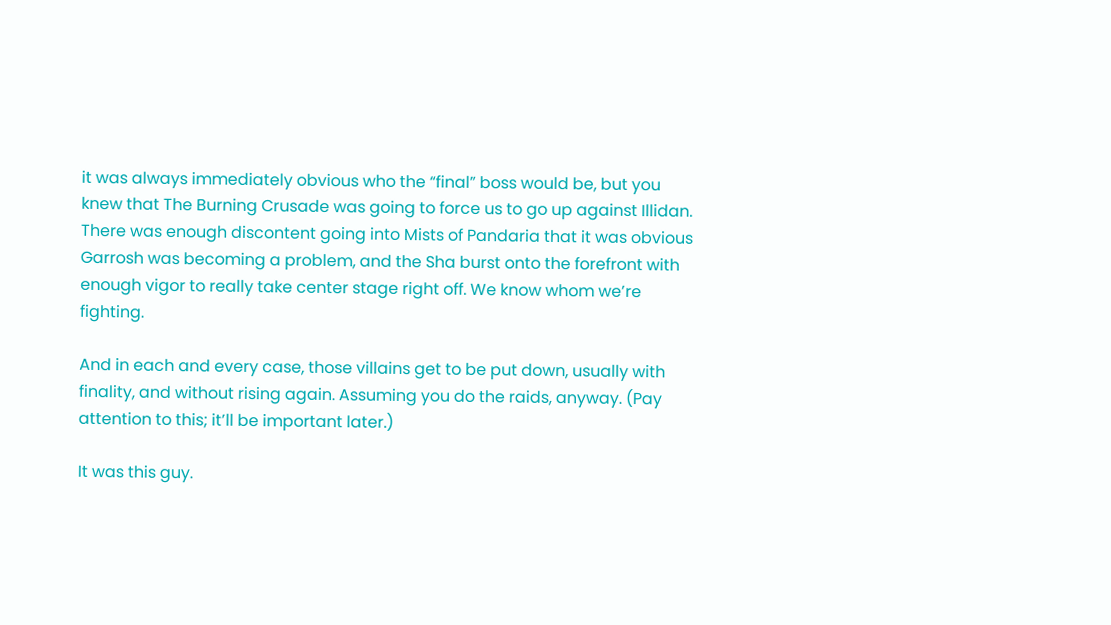it was always immediately obvious who the “final” boss would be, but you knew that The Burning Crusade was going to force us to go up against Illidan. There was enough discontent going into Mists of Pandaria that it was obvious Garrosh was becoming a problem, and the Sha burst onto the forefront with enough vigor to really take center stage right off. We know whom we’re fighting.

And in each and every case, those villains get to be put down, usually with finality, and without rising again. Assuming you do the raids, anyway. (Pay attention to this; it’ll be important later.)

It was this guy.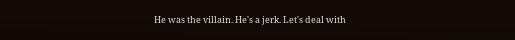He was the villain. He's a jerk. Let's deal with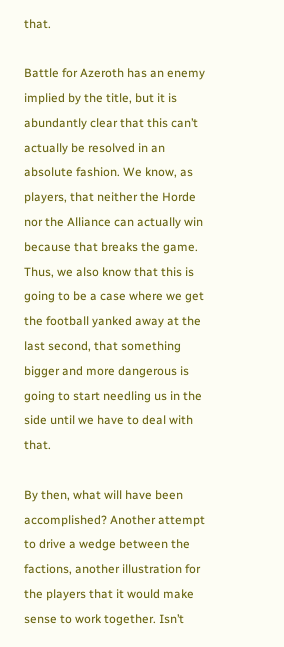that.

Battle for Azeroth has an enemy implied by the title, but it is abundantly clear that this can’t actually be resolved in an absolute fashion. We know, as players, that neither the Horde nor the Alliance can actually win because that breaks the game. Thus, we also know that this is going to be a case where we get the football yanked away at the last second, that something bigger and more dangerous is going to start needling us in the side until we have to deal with that.

By then, what will have been accomplished? Another attempt to drive a wedge between the factions, another illustration for the players that it would make sense to work together. Isn’t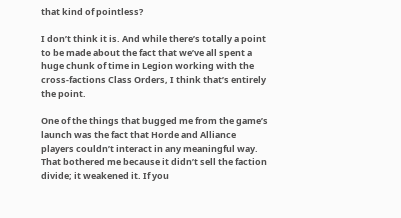that kind of pointless?

I don’t think it is. And while there’s totally a point to be made about the fact that we’ve all spent a huge chunk of time in Legion working with the cross-factions Class Orders, I think that’s entirely the point.

One of the things that bugged me from the game’s launch was the fact that Horde and Alliance players couldn’t interact in any meaningful way. That bothered me because it didn’t sell the faction divide; it weakened it. If you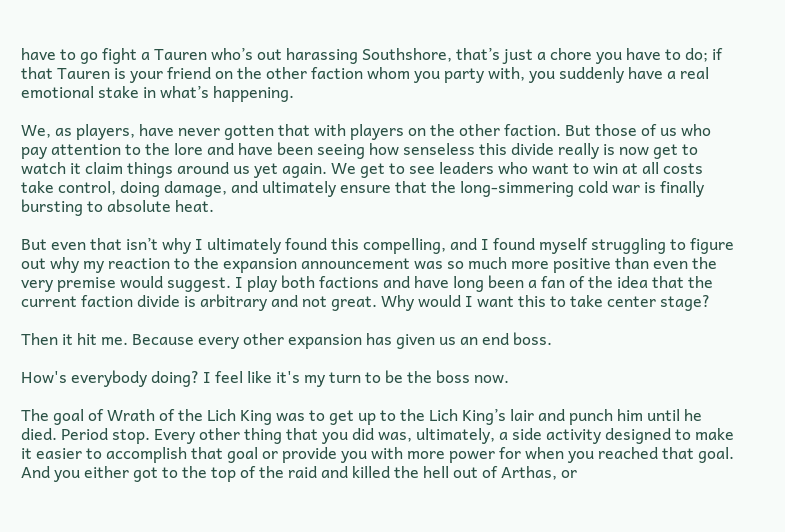have to go fight a Tauren who’s out harassing Southshore, that’s just a chore you have to do; if that Tauren is your friend on the other faction whom you party with, you suddenly have a real emotional stake in what’s happening.

We, as players, have never gotten that with players on the other faction. But those of us who pay attention to the lore and have been seeing how senseless this divide really is now get to watch it claim things around us yet again. We get to see leaders who want to win at all costs take control, doing damage, and ultimately ensure that the long-simmering cold war is finally bursting to absolute heat.

But even that isn’t why I ultimately found this compelling, and I found myself struggling to figure out why my reaction to the expansion announcement was so much more positive than even the very premise would suggest. I play both factions and have long been a fan of the idea that the current faction divide is arbitrary and not great. Why would I want this to take center stage?

Then it hit me. Because every other expansion has given us an end boss.

How's everybody doing? I feel like it's my turn to be the boss now.

The goal of Wrath of the Lich King was to get up to the Lich King’s lair and punch him until he died. Period stop. Every other thing that you did was, ultimately, a side activity designed to make it easier to accomplish that goal or provide you with more power for when you reached that goal. And you either got to the top of the raid and killed the hell out of Arthas, or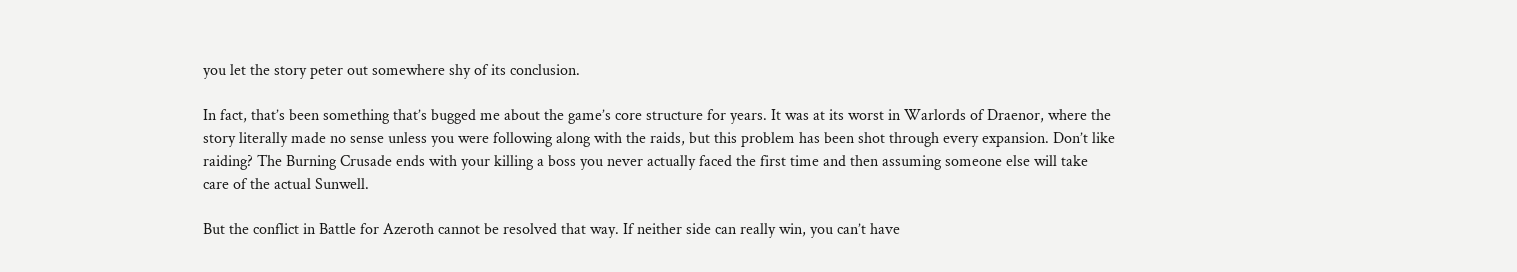you let the story peter out somewhere shy of its conclusion.

In fact, that’s been something that’s bugged me about the game’s core structure for years. It was at its worst in Warlords of Draenor, where the story literally made no sense unless you were following along with the raids, but this problem has been shot through every expansion. Don’t like raiding? The Burning Crusade ends with your killing a boss you never actually faced the first time and then assuming someone else will take care of the actual Sunwell.

But the conflict in Battle for Azeroth cannot be resolved that way. If neither side can really win, you can’t have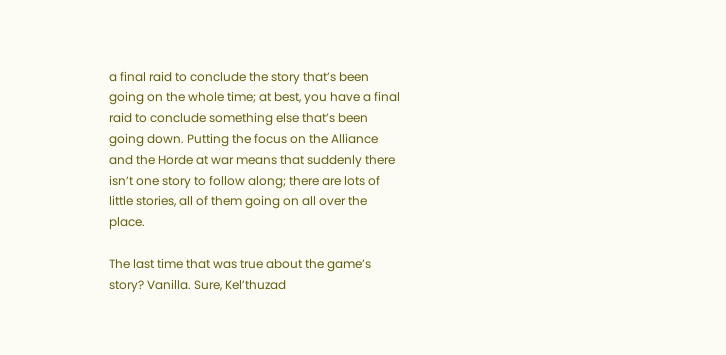a final raid to conclude the story that’s been going on the whole time; at best, you have a final raid to conclude something else that’s been going down. Putting the focus on the Alliance and the Horde at war means that suddenly there isn’t one story to follow along; there are lots of little stories, all of them going on all over the place.

The last time that was true about the game’s story? Vanilla. Sure, Kel’thuzad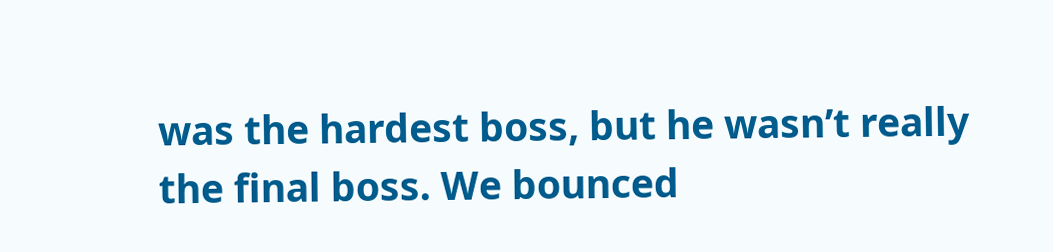was the hardest boss, but he wasn’t really the final boss. We bounced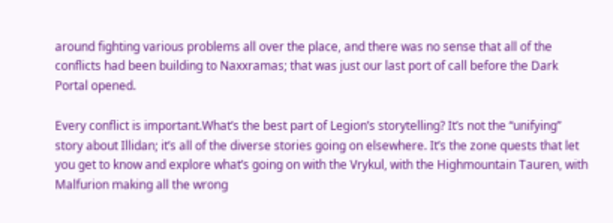around fighting various problems all over the place, and there was no sense that all of the conflicts had been building to Naxxramas; that was just our last port of call before the Dark Portal opened.

Every conflict is important.What’s the best part of Legion’s storytelling? It’s not the “unifying” story about Illidan; it’s all of the diverse stories going on elsewhere. It’s the zone quests that let you get to know and explore what’s going on with the Vrykul, with the Highmountain Tauren, with Malfurion making all the wrong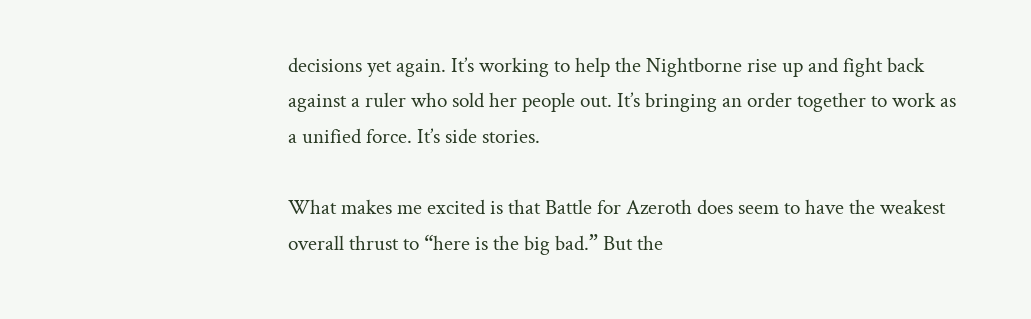decisions yet again. It’s working to help the Nightborne rise up and fight back against a ruler who sold her people out. It’s bringing an order together to work as a unified force. It’s side stories.

What makes me excited is that Battle for Azeroth does seem to have the weakest overall thrust to “here is the big bad.” But the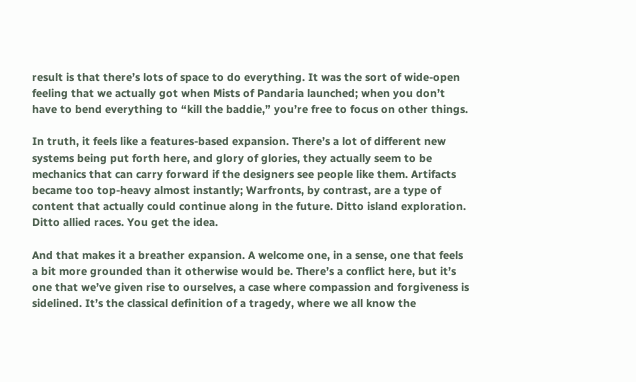result is that there’s lots of space to do everything. It was the sort of wide-open feeling that we actually got when Mists of Pandaria launched; when you don’t have to bend everything to “kill the baddie,” you’re free to focus on other things.

In truth, it feels like a features-based expansion. There’s a lot of different new systems being put forth here, and glory of glories, they actually seem to be mechanics that can carry forward if the designers see people like them. Artifacts became too top-heavy almost instantly; Warfronts, by contrast, are a type of content that actually could continue along in the future. Ditto island exploration. Ditto allied races. You get the idea.

And that makes it a breather expansion. A welcome one, in a sense, one that feels a bit more grounded than it otherwise would be. There’s a conflict here, but it’s one that we’ve given rise to ourselves, a case where compassion and forgiveness is sidelined. It’s the classical definition of a tragedy, where we all know the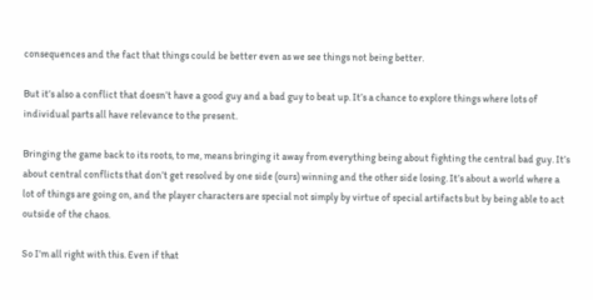consequences and the fact that things could be better even as we see things not being better.

But it’s also a conflict that doesn’t have a good guy and a bad guy to beat up. It’s a chance to explore things where lots of individual parts all have relevance to the present.

Bringing the game back to its roots, to me, means bringing it away from everything being about fighting the central bad guy. It’s about central conflicts that don’t get resolved by one side (ours) winning and the other side losing. It’s about a world where a lot of things are going on, and the player characters are special not simply by virtue of special artifacts but by being able to act outside of the chaos.

So I’m all right with this. Even if that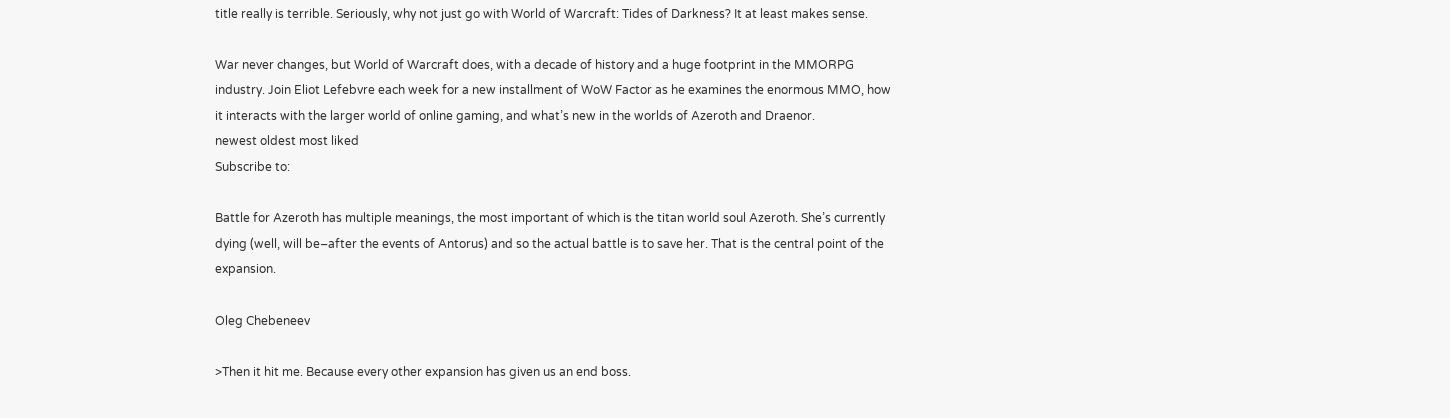title really is terrible. Seriously, why not just go with World of Warcraft: Tides of Darkness? It at least makes sense.

War never changes, but World of Warcraft does, with a decade of history and a huge footprint in the MMORPG industry. Join Eliot Lefebvre each week for a new installment of WoW Factor as he examines the enormous MMO, how it interacts with the larger world of online gaming, and what’s new in the worlds of Azeroth and Draenor.
newest oldest most liked
Subscribe to:

Battle for Azeroth has multiple meanings, the most important of which is the titan world soul Azeroth. She’s currently dying (well, will be–after the events of Antorus) and so the actual battle is to save her. That is the central point of the expansion.

Oleg Chebeneev

>Then it hit me. Because every other expansion has given us an end boss.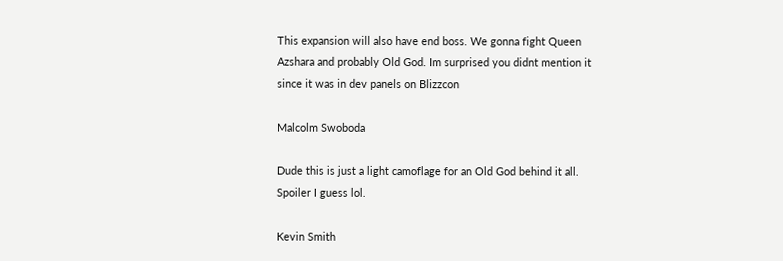This expansion will also have end boss. We gonna fight Queen Azshara and probably Old God. Im surprised you didnt mention it since it was in dev panels on Blizzcon

Malcolm Swoboda

Dude this is just a light camoflage for an Old God behind it all. Spoiler I guess lol.

Kevin Smith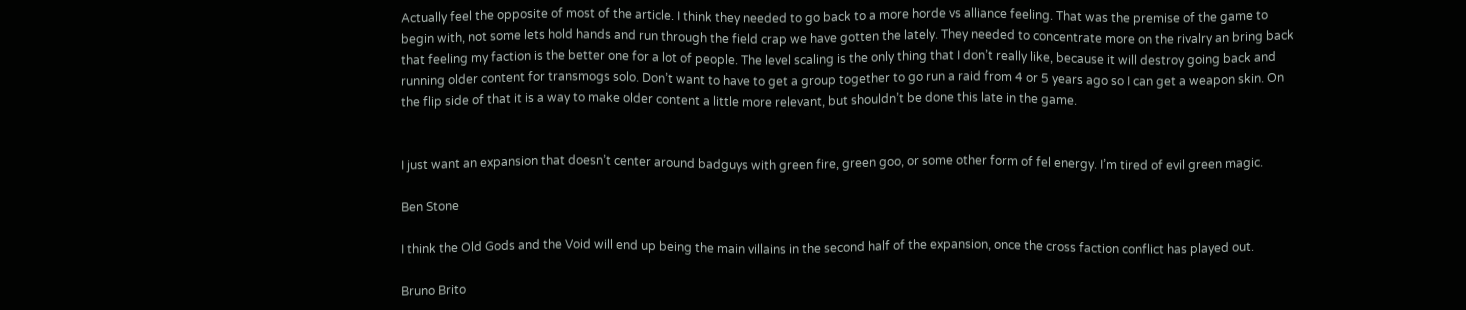Actually feel the opposite of most of the article. I think they needed to go back to a more horde vs alliance feeling. That was the premise of the game to begin with, not some lets hold hands and run through the field crap we have gotten the lately. They needed to concentrate more on the rivalry an bring back that feeling my faction is the better one for a lot of people. The level scaling is the only thing that I don’t really like, because it will destroy going back and running older content for transmogs solo. Don’t want to have to get a group together to go run a raid from 4 or 5 years ago so I can get a weapon skin. On the flip side of that it is a way to make older content a little more relevant, but shouldn’t be done this late in the game.


I just want an expansion that doesn’t center around badguys with green fire, green goo, or some other form of fel energy. I’m tired of evil green magic.

Ben Stone

I think the Old Gods and the Void will end up being the main villains in the second half of the expansion, once the cross faction conflict has played out.

Bruno Brito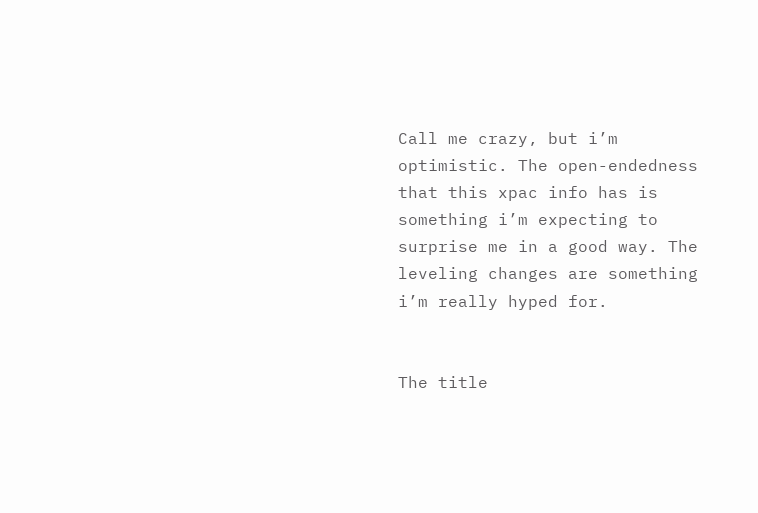Call me crazy, but i’m optimistic. The open-endedness that this xpac info has is something i’m expecting to surprise me in a good way. The leveling changes are something i’m really hyped for.


The title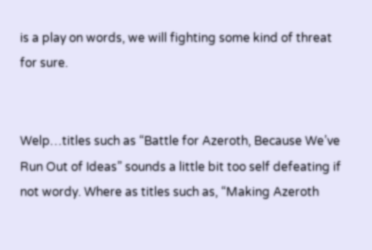is a play on words, we will fighting some kind of threat for sure.


Welp…titles such as “Battle for Azeroth, Because We’ve Run Out of Ideas” sounds a little bit too self defeating if not wordy. Where as titles such as, “Making Azeroth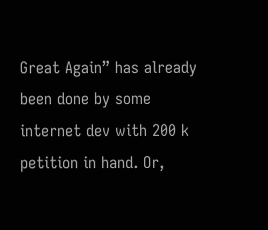Great Again” has already been done by some internet dev with 200 k petition in hand. Or,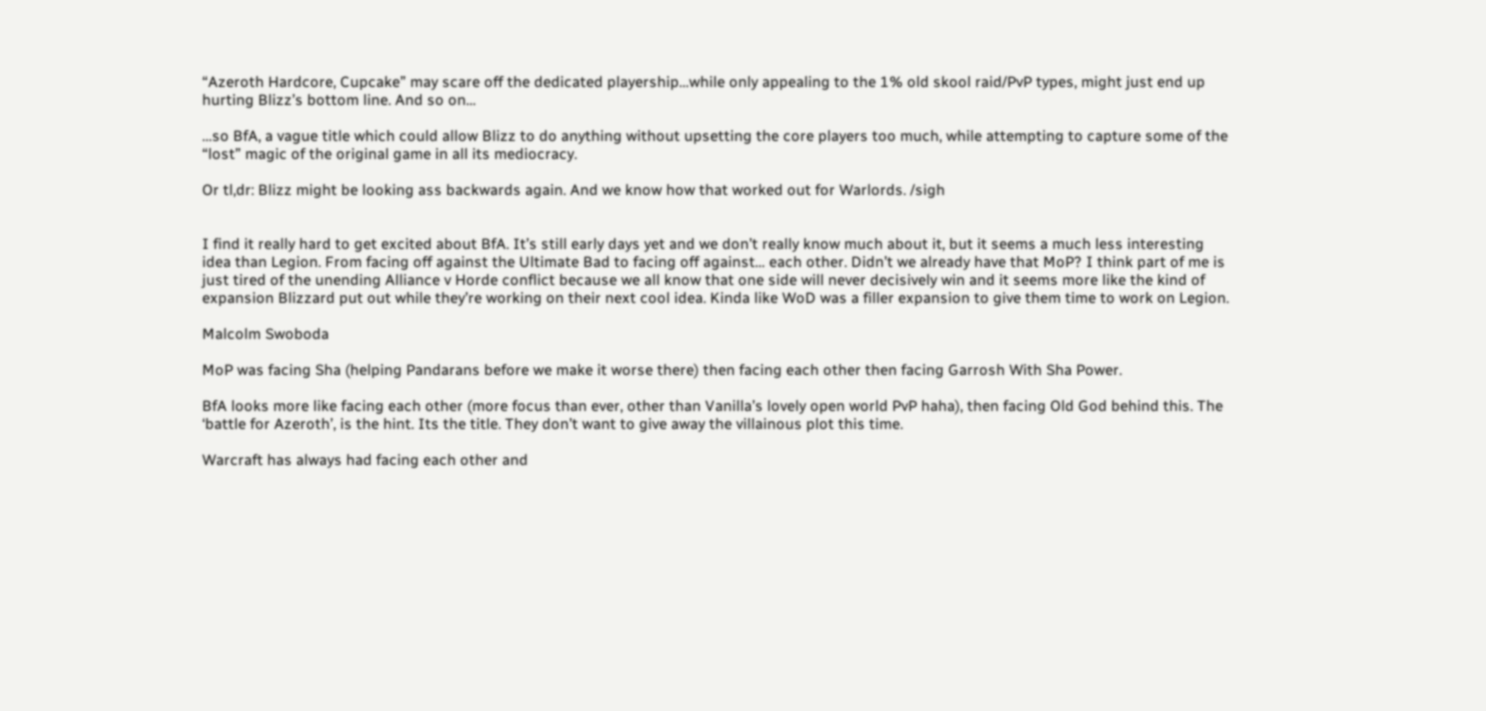“Azeroth Hardcore, Cupcake” may scare off the dedicated playership…while only appealing to the 1% old skool raid/PvP types, might just end up hurting Blizz’s bottom line. And so on…

…so BfA, a vague title which could allow Blizz to do anything without upsetting the core players too much, while attempting to capture some of the “lost” magic of the original game in all its mediocracy.

Or tl,dr: Blizz might be looking ass backwards again. And we know how that worked out for Warlords. /sigh


I find it really hard to get excited about BfA. It’s still early days yet and we don’t really know much about it, but it seems a much less interesting idea than Legion. From facing off against the Ultimate Bad to facing off against… each other. Didn’t we already have that MoP? I think part of me is just tired of the unending Alliance v Horde conflict because we all know that one side will never decisively win and it seems more like the kind of expansion Blizzard put out while they’re working on their next cool idea. Kinda like WoD was a filler expansion to give them time to work on Legion.

Malcolm Swoboda

MoP was facing Sha (helping Pandarans before we make it worse there) then facing each other then facing Garrosh With Sha Power.

BfA looks more like facing each other (more focus than ever, other than Vanilla’s lovely open world PvP haha), then facing Old God behind this. The ‘battle for Azeroth’, is the hint. Its the title. They don’t want to give away the villainous plot this time.

Warcraft has always had facing each other and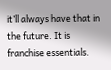it’ll always have that in the future. It is franchise essentials.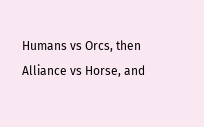Humans vs Orcs, then Alliance vs Horse, and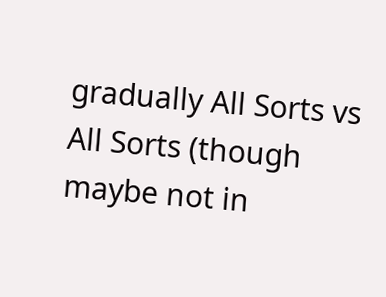gradually All Sorts vs All Sorts (though maybe not in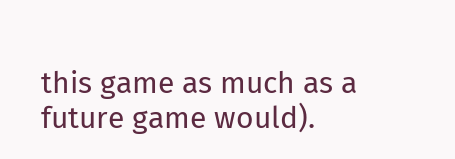this game as much as a future game would).